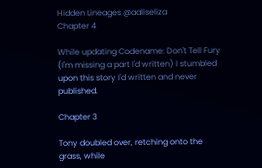Hidden Lineages @aaliseliza
Chapter 4

While updating Codename: Don't Tell Fury (I'm missing a part I'd written) I stumbled upon this story I'd written and never published.

Chapter 3

Tony doubled over, retching onto the grass, while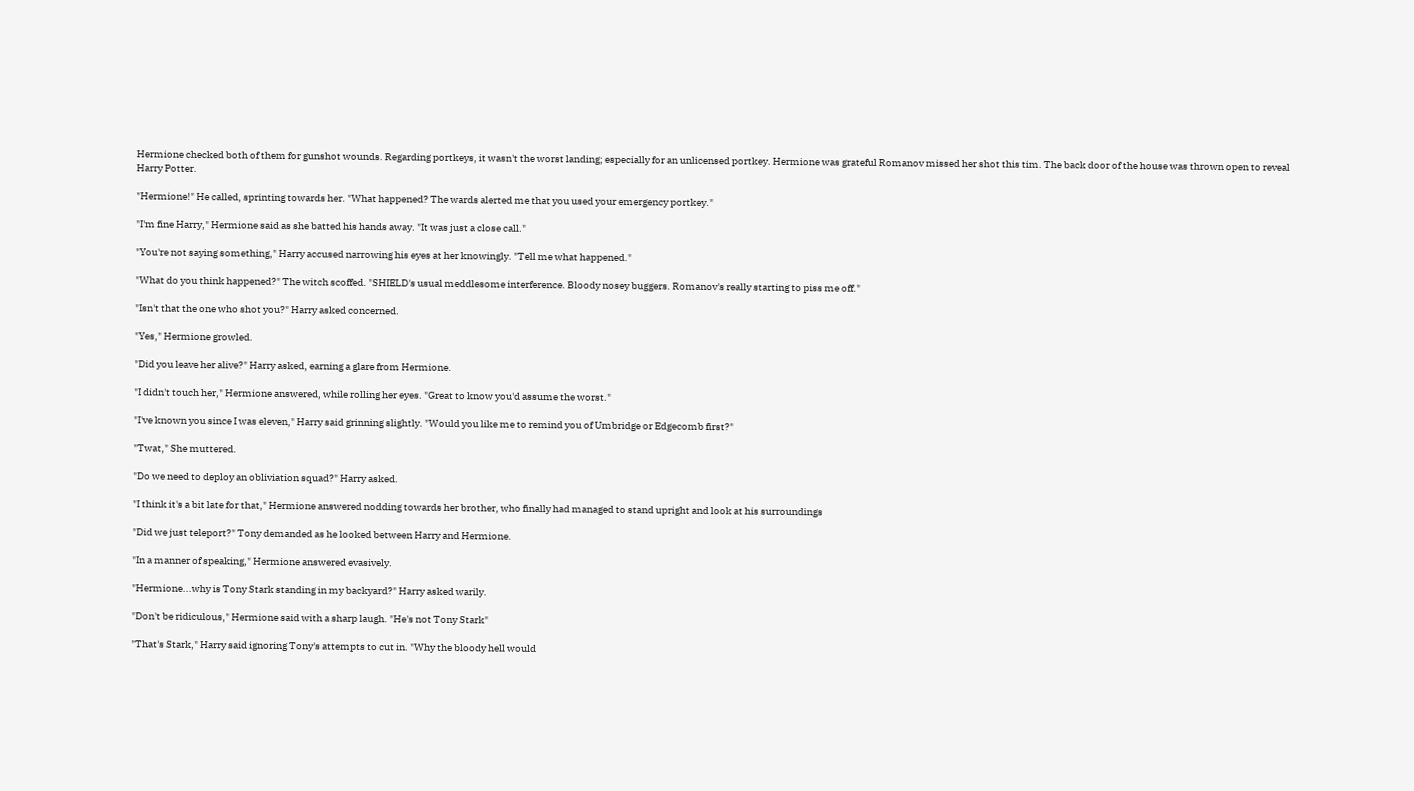Hermione checked both of them for gunshot wounds. Regarding portkeys, it wasn't the worst landing; especially for an unlicensed portkey. Hermione was grateful Romanov missed her shot this tim. The back door of the house was thrown open to reveal Harry Potter.

"Hermione!" He called, sprinting towards her. "What happened? The wards alerted me that you used your emergency portkey."

"I'm fine Harry," Hermione said as she batted his hands away. "It was just a close call."

"You're not saying something," Harry accused narrowing his eyes at her knowingly. "Tell me what happened."

"What do you think happened?" The witch scoffed. "SHIELD's usual meddlesome interference. Bloody nosey buggers. Romanov's really starting to piss me off."

"Isn't that the one who shot you?" Harry asked concerned.

"Yes," Hermione growled.

"Did you leave her alive?" Harry asked, earning a glare from Hermione.

"I didn't touch her," Hermione answered, while rolling her eyes. "Great to know you'd assume the worst."

"I've known you since I was eleven," Harry said grinning slightly. "Would you like me to remind you of Umbridge or Edgecomb first?"

"Twat," She muttered.

"Do we need to deploy an obliviation squad?" Harry asked.

"I think it's a bit late for that," Hermione answered nodding towards her brother, who finally had managed to stand upright and look at his surroundings

"Did we just teleport?" Tony demanded as he looked between Harry and Hermione.

"In a manner of speaking," Hermione answered evasively.

"Hermione...why is Tony Stark standing in my backyard?" Harry asked warily.

"Don't be ridiculous," Hermione said with a sharp laugh. "He's not Tony Stark"

"That's Stark," Harry said ignoring Tony's attempts to cut in. "Why the bloody hell would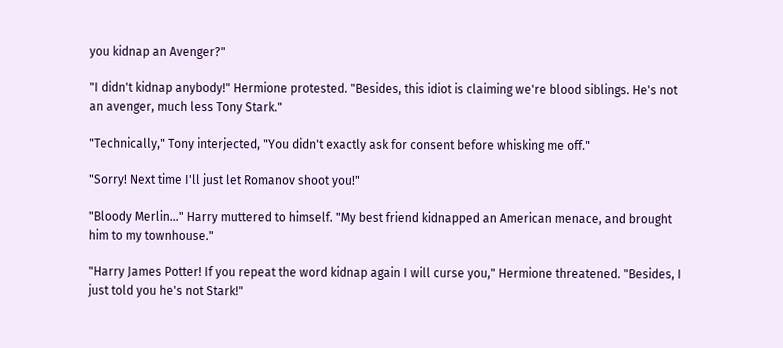you kidnap an Avenger?"

"I didn't kidnap anybody!" Hermione protested. "Besides, this idiot is claiming we're blood siblings. He's not an avenger, much less Tony Stark."

"Technically," Tony interjected, "You didn't exactly ask for consent before whisking me off."

"Sorry! Next time I'll just let Romanov shoot you!"

"Bloody Merlin…" Harry muttered to himself. "My best friend kidnapped an American menace, and brought him to my townhouse."

"Harry James Potter! If you repeat the word kidnap again I will curse you," Hermione threatened. "Besides, I just told you he's not Stark!"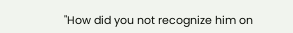"How did you not recognize him on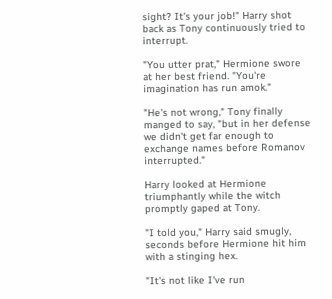sight? It's your job!" Harry shot back as Tony continuously tried to interrupt.

"You utter prat," Hermione swore at her best friend. "You're imagination has run amok."

"He's not wrong," Tony finally manged to say, "but in her defense we didn't get far enough to exchange names before Romanov interrupted."

Harry looked at Hermione triumphantly while the witch promptly gaped at Tony.

"I told you," Harry said smugly, seconds before Hermione hit him with a stinging hex.

"It's not like I've run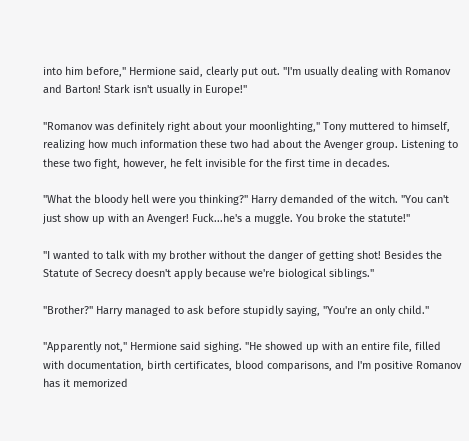into him before," Hermione said, clearly put out. "I'm usually dealing with Romanov and Barton! Stark isn't usually in Europe!"

"Romanov was definitely right about your moonlighting," Tony muttered to himself, realizing how much information these two had about the Avenger group. Listening to these two fight, however, he felt invisible for the first time in decades.

"What the bloody hell were you thinking?" Harry demanded of the witch. "You can't just show up with an Avenger! Fuck...he's a muggle. You broke the statute!"

"I wanted to talk with my brother without the danger of getting shot! Besides the Statute of Secrecy doesn't apply because we're biological siblings."

"Brother?" Harry managed to ask before stupidly saying, "You're an only child."

"Apparently not," Hermione said sighing. "He showed up with an entire file, filled with documentation, birth certificates, blood comparisons, and I'm positive Romanov has it memorized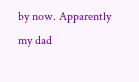by now. Apparently my dad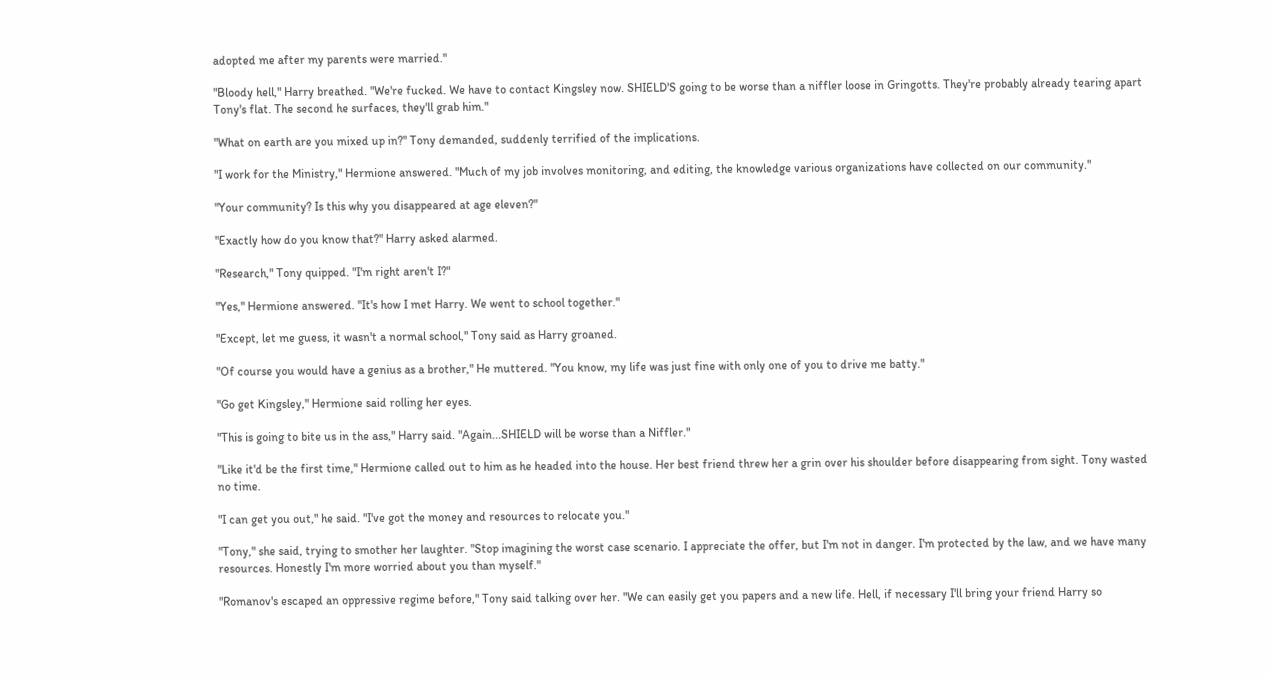adopted me after my parents were married."

"Bloody hell," Harry breathed. "We're fucked. We have to contact Kingsley now. SHIELD'S going to be worse than a niffler loose in Gringotts. They're probably already tearing apart Tony's flat. The second he surfaces, they'll grab him."

"What on earth are you mixed up in?" Tony demanded, suddenly terrified of the implications.

"I work for the Ministry," Hermione answered. "Much of my job involves monitoring, and editing, the knowledge various organizations have collected on our community."

"Your community? Is this why you disappeared at age eleven?"

"Exactly how do you know that?" Harry asked alarmed.

"Research," Tony quipped. "I'm right aren't I?"

"Yes," Hermione answered. "It's how I met Harry. We went to school together."

"Except, let me guess, it wasn't a normal school," Tony said as Harry groaned.

"Of course you would have a genius as a brother," He muttered. "You know, my life was just fine with only one of you to drive me batty."

"Go get Kingsley," Hermione said rolling her eyes.

"This is going to bite us in the ass," Harry said. "Again...SHIELD will be worse than a Niffler."

"Like it'd be the first time," Hermione called out to him as he headed into the house. Her best friend threw her a grin over his shoulder before disappearing from sight. Tony wasted no time.

"I can get you out," he said. "I've got the money and resources to relocate you."

"Tony," she said, trying to smother her laughter. "Stop imagining the worst case scenario. I appreciate the offer, but I'm not in danger. I'm protected by the law, and we have many resources. Honestly I'm more worried about you than myself."

"Romanov's escaped an oppressive regime before," Tony said talking over her. "We can easily get you papers and a new life. Hell, if necessary I'll bring your friend Harry so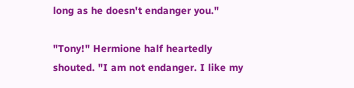long as he doesn't endanger you."

"Tony!" Hermione half heartedly shouted. "I am not endanger. I like my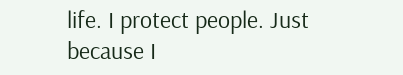life. I protect people. Just because I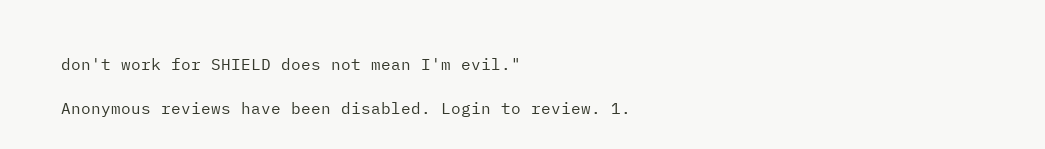don't work for SHIELD does not mean I'm evil."

Anonymous reviews have been disabled. Login to review. 1.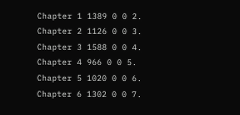Chapter 1 1389 0 0 2. Chapter 2 1126 0 0 3. Chapter 3 1588 0 0 4. Chapter 4 966 0 0 5. Chapter 5 1020 0 0 6. Chapter 6 1302 0 0 7.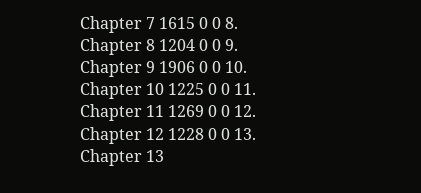Chapter 7 1615 0 0 8. Chapter 8 1204 0 0 9. Chapter 9 1906 0 0 10. Chapter 10 1225 0 0 11. Chapter 11 1269 0 0 12. Chapter 12 1228 0 0 13. Chapter 13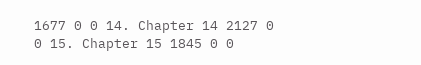1677 0 0 14. Chapter 14 2127 0 0 15. Chapter 15 1845 0 0